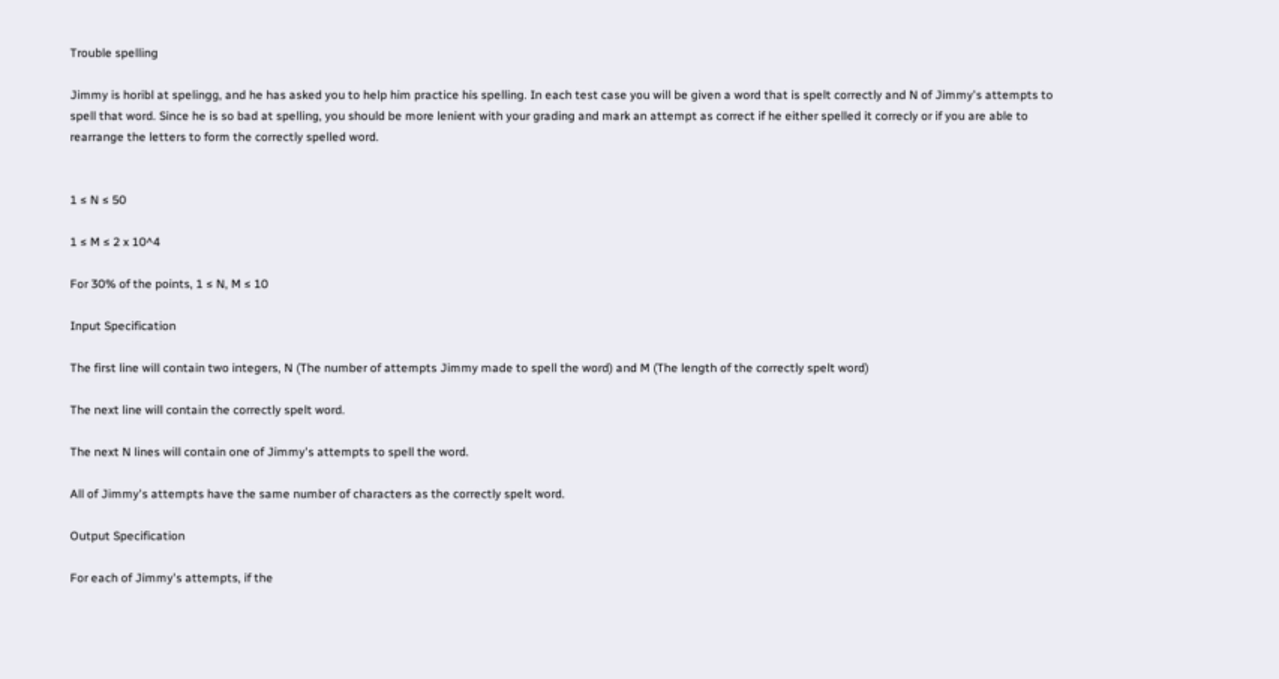Trouble spelling

Jimmy is horibl at spelingg, and he has asked you to help him practice his spelling. In each test case you will be given a word that is spelt correctly and N of Jimmy's attempts to spell that word. Since he is so bad at spelling, you should be more lenient with your grading and mark an attempt as correct if he either spelled it correcly or if you are able to rearrange the letters to form the correctly spelled word.


1 ≤ N ≤ 50

1 ≤ M ≤ 2 x 10^4

For 30% of the points, 1 ≤ N, M ≤ 10

Input Specification

The first line will contain two integers, N (The number of attempts Jimmy made to spell the word) and M (The length of the correctly spelt word)

The next line will contain the correctly spelt word.

The next N lines will contain one of Jimmy's attempts to spell the word.

All of Jimmy's attempts have the same number of characters as the correctly spelt word.

Output Specification

For each of Jimmy's attempts, if the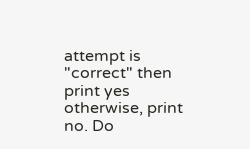attempt is "correct" then print yes otherwise, print no. Do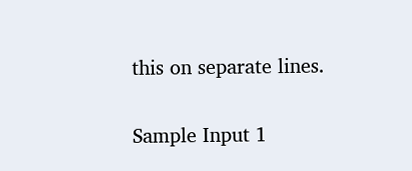this on separate lines.

Sample Input 1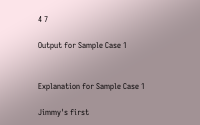4 7

Output for Sample Case 1


Explanation for Sample Case 1

Jimmy's first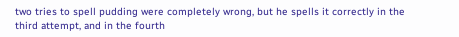two tries to spell pudding were completely wrong, but he spells it correctly in the third attempt, and in the fourth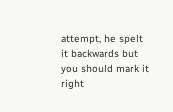attempt, he spelt it backwards but you should mark it right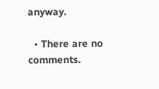anyway.

  • There are no comments.